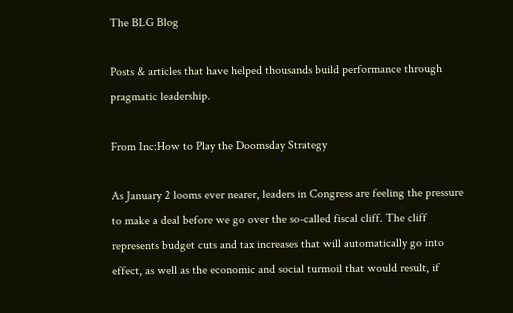The BLG Blog

Posts & articles that have helped thousands build performance through pragmatic leadership.

From Inc:How to Play the Doomsday Strategy

As January 2 looms ever nearer, leaders in Congress are feeling the pressure to make a deal before we go over the so-called fiscal cliff. The cliff represents budget cuts and tax increases that will automatically go into effect, as well as the economic and social turmoil that would result, if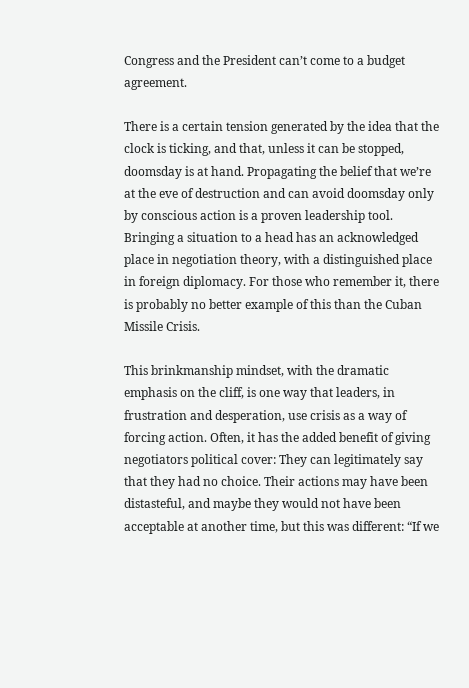Congress and the President can’t come to a budget agreement.

There is a certain tension generated by the idea that the clock is ticking, and that, unless it can be stopped, doomsday is at hand. Propagating the belief that we’re at the eve of destruction and can avoid doomsday only by conscious action is a proven leadership tool. Bringing a situation to a head has an acknowledged place in negotiation theory, with a distinguished place in foreign diplomacy. For those who remember it, there is probably no better example of this than the Cuban Missile Crisis.

This brinkmanship mindset, with the dramatic emphasis on the cliff, is one way that leaders, in frustration and desperation, use crisis as a way of forcing action. Often, it has the added benefit of giving negotiators political cover: They can legitimately say that they had no choice. Their actions may have been distasteful, and maybe they would not have been acceptable at another time, but this was different: “If we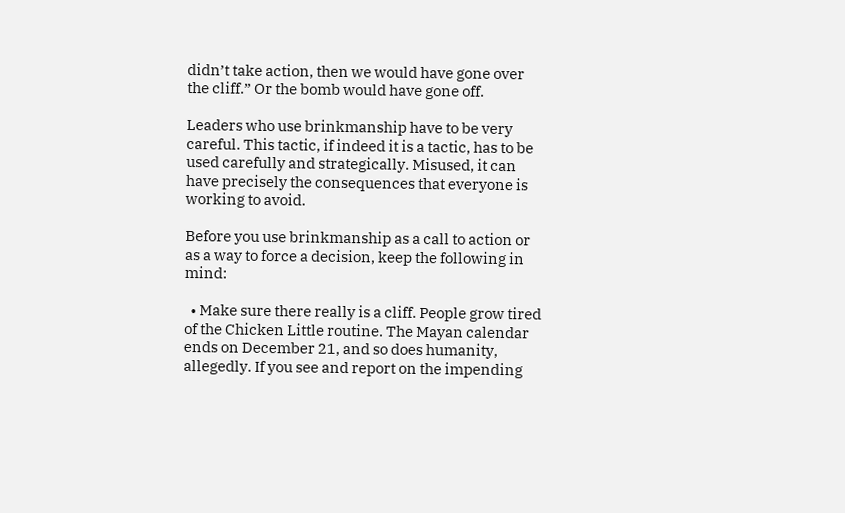didn’t take action, then we would have gone over the cliff.” Or the bomb would have gone off.

Leaders who use brinkmanship have to be very careful. This tactic, if indeed it is a tactic, has to be used carefully and strategically. Misused, it can have precisely the consequences that everyone is working to avoid.

Before you use brinkmanship as a call to action or as a way to force a decision, keep the following in mind:

  • Make sure there really is a cliff. People grow tired of the Chicken Little routine. The Mayan calendar ends on December 21, and so does humanity, allegedly. If you see and report on the impending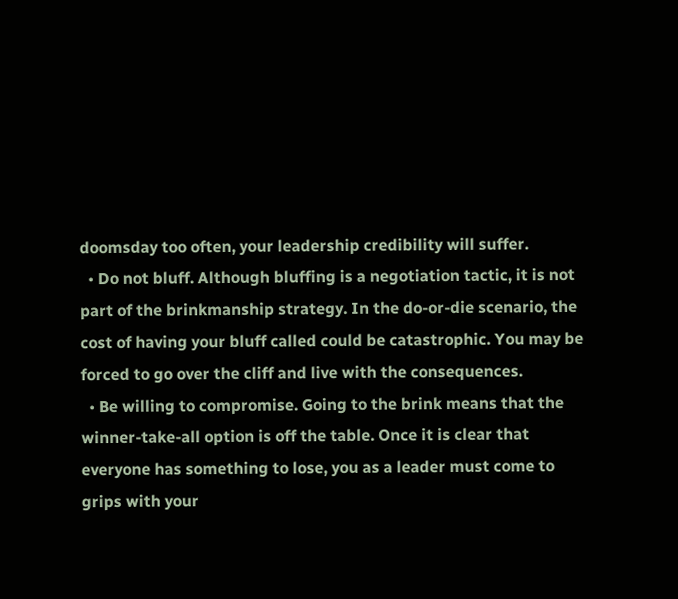doomsday too often, your leadership credibility will suffer.
  • Do not bluff. Although bluffing is a negotiation tactic, it is not part of the brinkmanship strategy. In the do-or-die scenario, the cost of having your bluff called could be catastrophic. You may be forced to go over the cliff and live with the consequences.
  • Be willing to compromise. Going to the brink means that the winner-take-all option is off the table. Once it is clear that everyone has something to lose, you as a leader must come to grips with your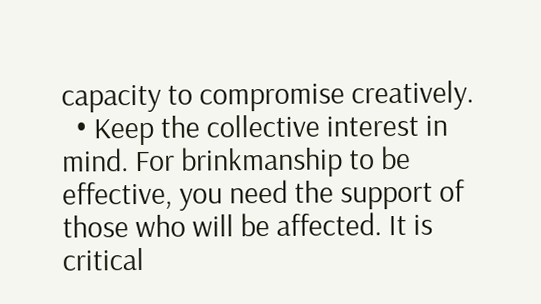capacity to compromise creatively.
  • Keep the collective interest in mind. For brinkmanship to be effective, you need the support of those who will be affected. It is critical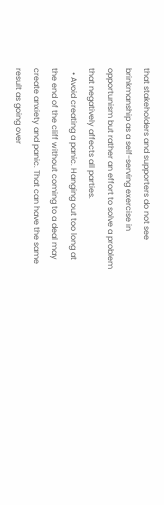that stakeholders and supporters do not see brinkmanship as a self-serving exercise in opportunism but rather an effort to solve a problem that negatively affects all parties.
  • Avoid creating a panic. Hanging out too long at the end of the cliff without coming to a deal may create anxiety and panic. That can have the same result as going over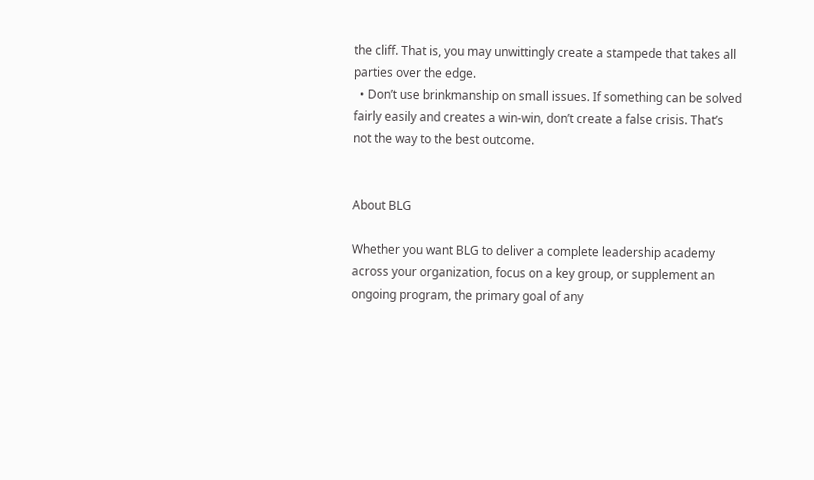the cliff. That is, you may unwittingly create a stampede that takes all parties over the edge.
  • Don’t use brinkmanship on small issues. If something can be solved fairly easily and creates a win-win, don’t create a false crisis. That’s not the way to the best outcome.


About BLG

Whether you want BLG to deliver a complete leadership academy across your organization, focus on a key group, or supplement an ongoing program, the primary goal of any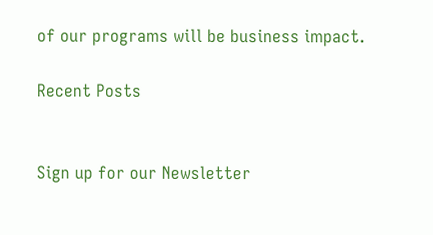of our programs will be business impact.

Recent Posts


Sign up for our Newsletter